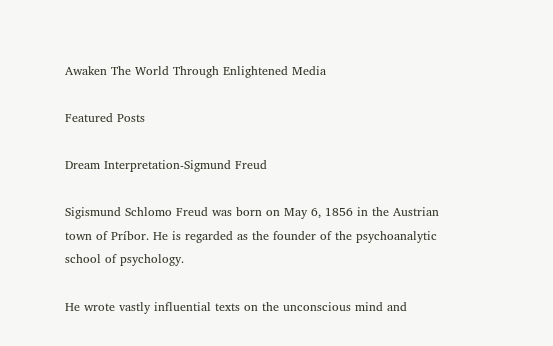Awaken The World Through Enlightened Media

Featured Posts

Dream Interpretation-Sigmund Freud

Sigismund Schlomo Freud was born on May 6, 1856 in the Austrian town of Príbor. He is regarded as the founder of the psychoanalytic school of psychology.

He wrote vastly influential texts on the unconscious mind and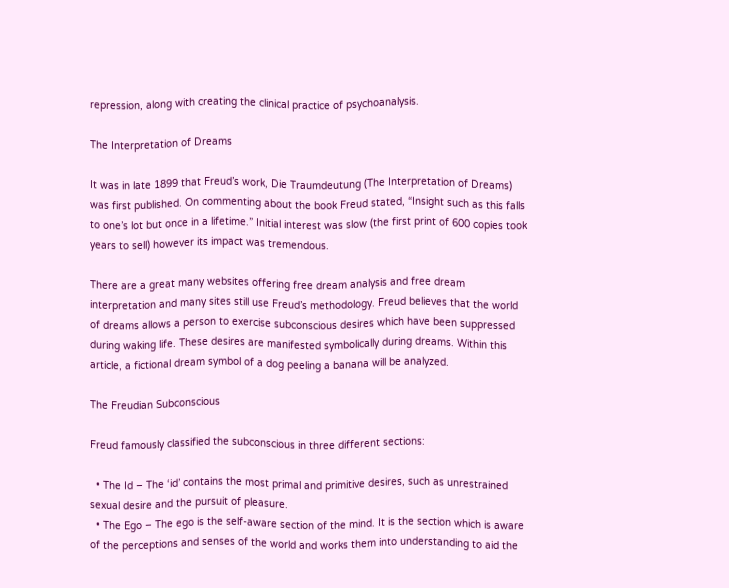repression, along with creating the clinical practice of psychoanalysis.

The Interpretation of Dreams

It was in late 1899 that Freud’s work, Die Traumdeutung (The Interpretation of Dreams) was first published. On commenting about the book Freud stated, “Insight such as this falls to one’s lot but once in a lifetime.” Initial interest was slow (the first print of 600 copies took years to sell) however its impact was tremendous.

There are a great many websites offering free dream analysis and free dream interpretation and many sites still use Freud’s methodology. Freud believes that the world of dreams allows a person to exercise subconscious desires which have been suppressed during waking life. These desires are manifested symbolically during dreams. Within this article, a fictional dream symbol of a dog peeling a banana will be analyzed.

The Freudian Subconscious

Freud famously classified the subconscious in three different sections:

  • The Id – The ‘id’ contains the most primal and primitive desires, such as unrestrained sexual desire and the pursuit of pleasure.
  • The Ego – The ego is the self-aware section of the mind. It is the section which is aware of the perceptions and senses of the world and works them into understanding to aid the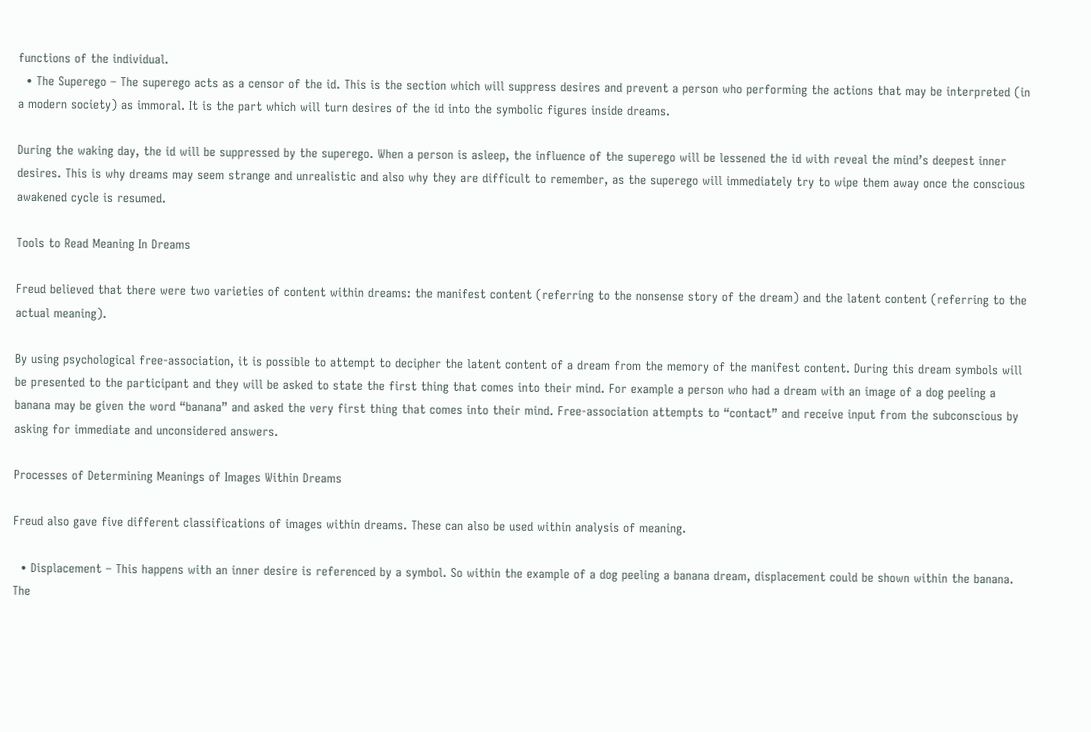functions of the individual.
  • The Superego – The superego acts as a censor of the id. This is the section which will suppress desires and prevent a person who performing the actions that may be interpreted (in a modern society) as immoral. It is the part which will turn desires of the id into the symbolic figures inside dreams.

During the waking day, the id will be suppressed by the superego. When a person is asleep, the influence of the superego will be lessened the id with reveal the mind’s deepest inner desires. This is why dreams may seem strange and unrealistic and also why they are difficult to remember, as the superego will immediately try to wipe them away once the conscious awakened cycle is resumed.

Tools to Read Meaning In Dreams

Freud believed that there were two varieties of content within dreams: the manifest content (referring to the nonsense story of the dream) and the latent content (referring to the actual meaning).

By using psychological free-association, it is possible to attempt to decipher the latent content of a dream from the memory of the manifest content. During this dream symbols will be presented to the participant and they will be asked to state the first thing that comes into their mind. For example a person who had a dream with an image of a dog peeling a banana may be given the word “banana” and asked the very first thing that comes into their mind. Free-association attempts to “contact” and receive input from the subconscious by asking for immediate and unconsidered answers.

Processes of Determining Meanings of Images Within Dreams

Freud also gave five different classifications of images within dreams. These can also be used within analysis of meaning.

  • Displacement – This happens with an inner desire is referenced by a symbol. So within the example of a dog peeling a banana dream, displacement could be shown within the banana. The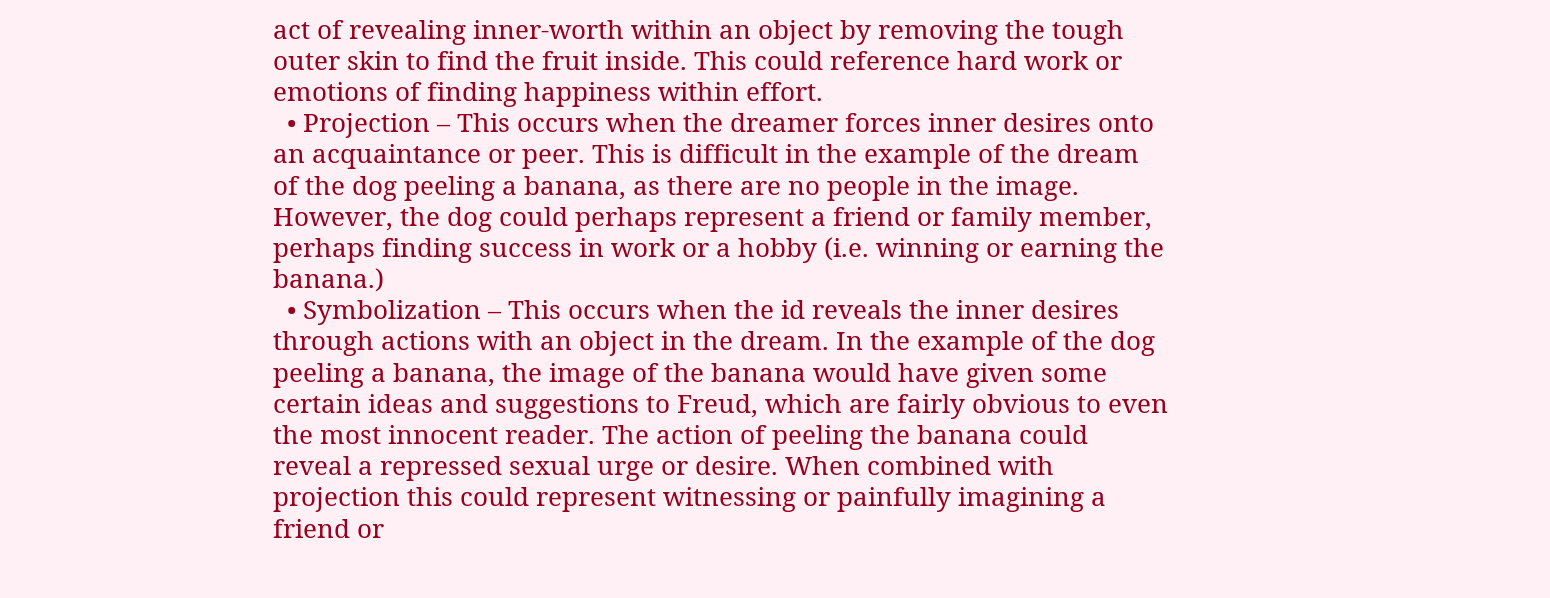act of revealing inner-worth within an object by removing the tough outer skin to find the fruit inside. This could reference hard work or emotions of finding happiness within effort.
  • Projection – This occurs when the dreamer forces inner desires onto an acquaintance or peer. This is difficult in the example of the dream of the dog peeling a banana, as there are no people in the image. However, the dog could perhaps represent a friend or family member, perhaps finding success in work or a hobby (i.e. winning or earning the banana.)
  • Symbolization – This occurs when the id reveals the inner desires through actions with an object in the dream. In the example of the dog peeling a banana, the image of the banana would have given some certain ideas and suggestions to Freud, which are fairly obvious to even the most innocent reader. The action of peeling the banana could reveal a repressed sexual urge or desire. When combined with projection this could represent witnessing or painfully imagining a friend or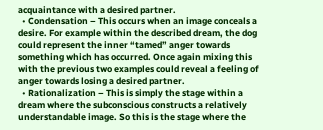acquaintance with a desired partner.
  • Condensation – This occurs when an image conceals a desire. For example within the described dream, the dog could represent the inner “tamed” anger towards something which has occurred. Once again mixing this with the previous two examples could reveal a feeling of anger towards losing a desired partner.
  • Rationalization – This is simply the stage within a dream where the subconscious constructs a relatively understandable image. So this is the stage where the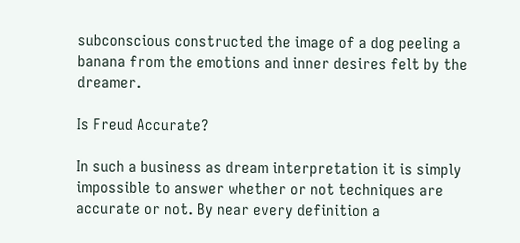subconscious constructed the image of a dog peeling a banana from the emotions and inner desires felt by the dreamer.

Is Freud Accurate?

In such a business as dream interpretation it is simply impossible to answer whether or not techniques are accurate or not. By near every definition a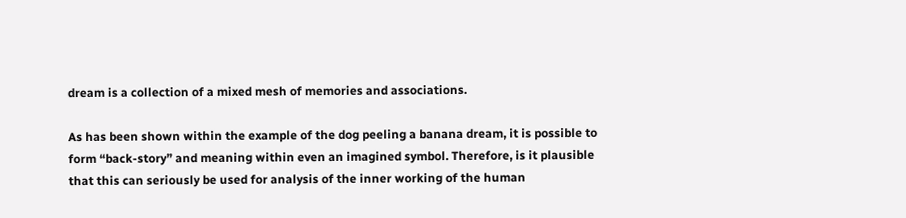dream is a collection of a mixed mesh of memories and associations.

As has been shown within the example of the dog peeling a banana dream, it is possible to form “back-story” and meaning within even an imagined symbol. Therefore, is it plausible that this can seriously be used for analysis of the inner working of the human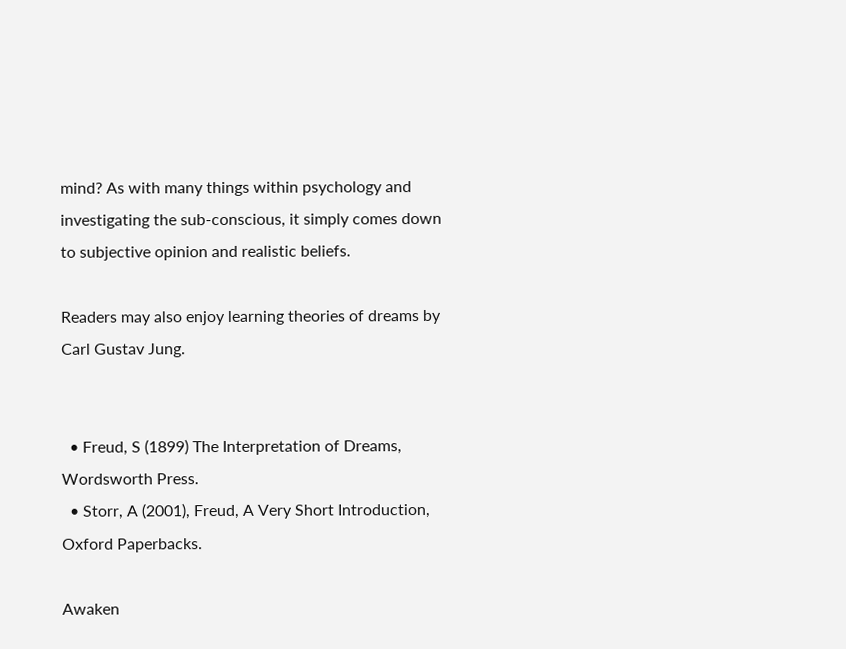mind? As with many things within psychology and investigating the sub-conscious, it simply comes down to subjective opinion and realistic beliefs.

Readers may also enjoy learning theories of dreams by Carl Gustav Jung.


  • Freud, S (1899) The Interpretation of Dreams, Wordsworth Press.
  • Storr, A (2001), Freud, A Very Short Introduction, Oxford Paperbacks.

Awaken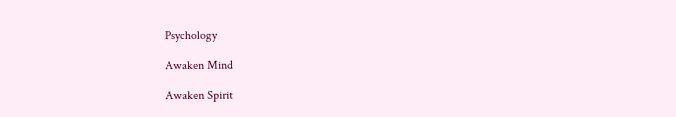Psychology

Awaken Mind

Awaken Spirit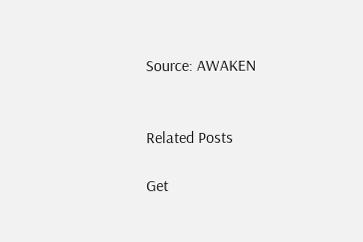Source: AWAKEN


Related Posts

Get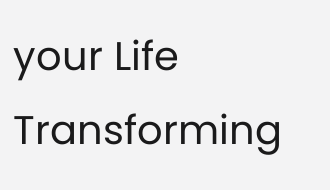your Life Transforming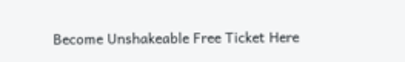Become Unshakeable Free Ticket Here